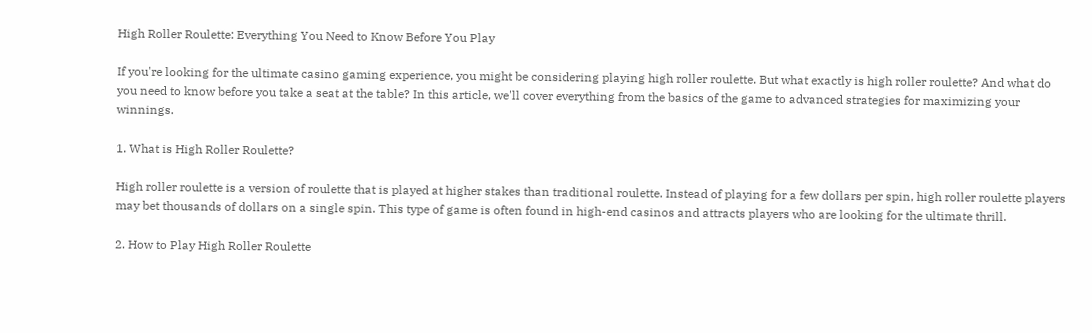High Roller Roulette: Everything You Need to Know Before You Play

If you're looking for the ultimate casino gaming experience, you might be considering playing high roller roulette. But what exactly is high roller roulette? And what do you need to know before you take a seat at the table? In this article, we'll cover everything from the basics of the game to advanced strategies for maximizing your winnings.

1. What is High Roller Roulette?

High roller roulette is a version of roulette that is played at higher stakes than traditional roulette. Instead of playing for a few dollars per spin, high roller roulette players may bet thousands of dollars on a single spin. This type of game is often found in high-end casinos and attracts players who are looking for the ultimate thrill.

2. How to Play High Roller Roulette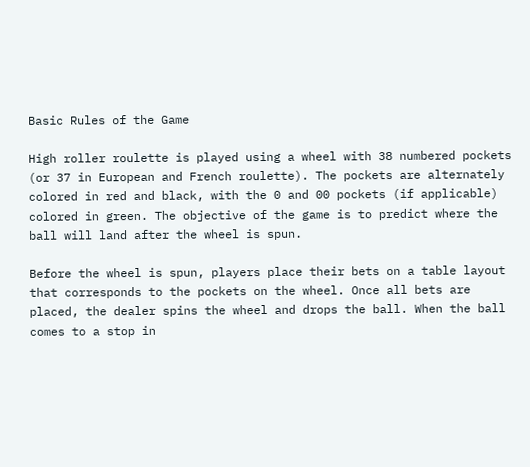Basic Rules of the Game

High roller roulette is played using a wheel with 38 numbered pockets (or 37 in European and French roulette). The pockets are alternately colored in red and black, with the 0 and 00 pockets (if applicable) colored in green. The objective of the game is to predict where the ball will land after the wheel is spun.

Before the wheel is spun, players place their bets on a table layout that corresponds to the pockets on the wheel. Once all bets are placed, the dealer spins the wheel and drops the ball. When the ball comes to a stop in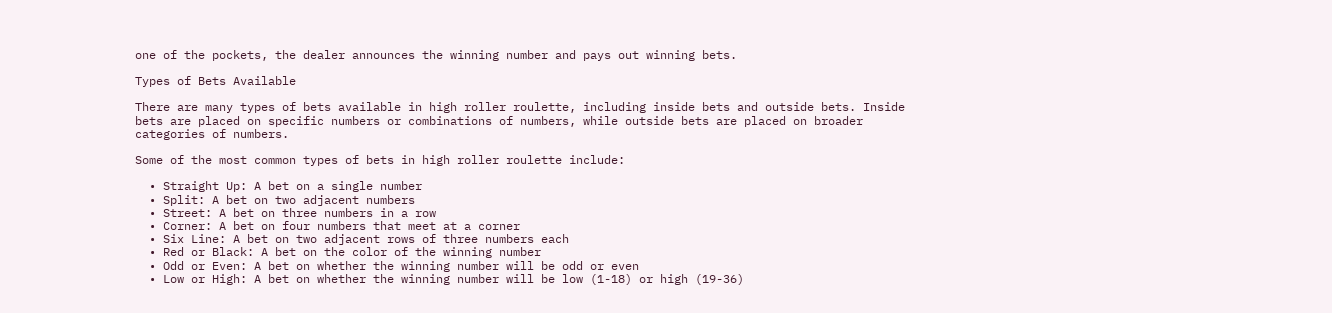one of the pockets, the dealer announces the winning number and pays out winning bets.

Types of Bets Available

There are many types of bets available in high roller roulette, including inside bets and outside bets. Inside bets are placed on specific numbers or combinations of numbers, while outside bets are placed on broader categories of numbers.

Some of the most common types of bets in high roller roulette include:

  • Straight Up: A bet on a single number
  • Split: A bet on two adjacent numbers
  • Street: A bet on three numbers in a row
  • Corner: A bet on four numbers that meet at a corner
  • Six Line: A bet on two adjacent rows of three numbers each
  • Red or Black: A bet on the color of the winning number
  • Odd or Even: A bet on whether the winning number will be odd or even
  • Low or High: A bet on whether the winning number will be low (1-18) or high (19-36)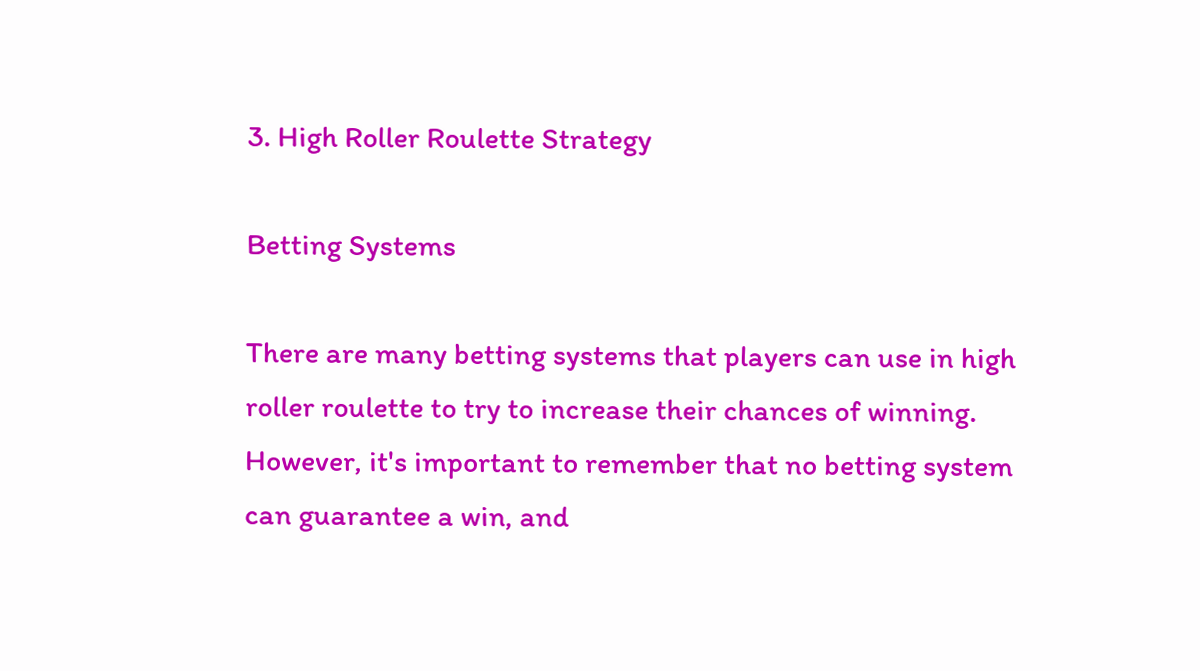3. High Roller Roulette Strategy

Betting Systems

There are many betting systems that players can use in high roller roulette to try to increase their chances of winning. However, it's important to remember that no betting system can guarantee a win, and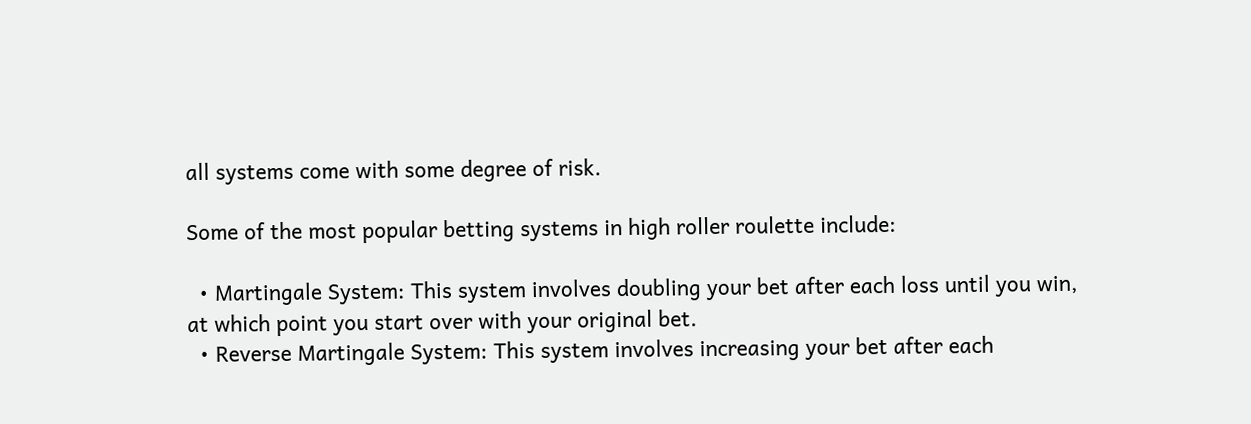all systems come with some degree of risk.

Some of the most popular betting systems in high roller roulette include:

  • Martingale System: This system involves doubling your bet after each loss until you win, at which point you start over with your original bet.
  • Reverse Martingale System: This system involves increasing your bet after each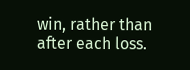win, rather than after each loss.